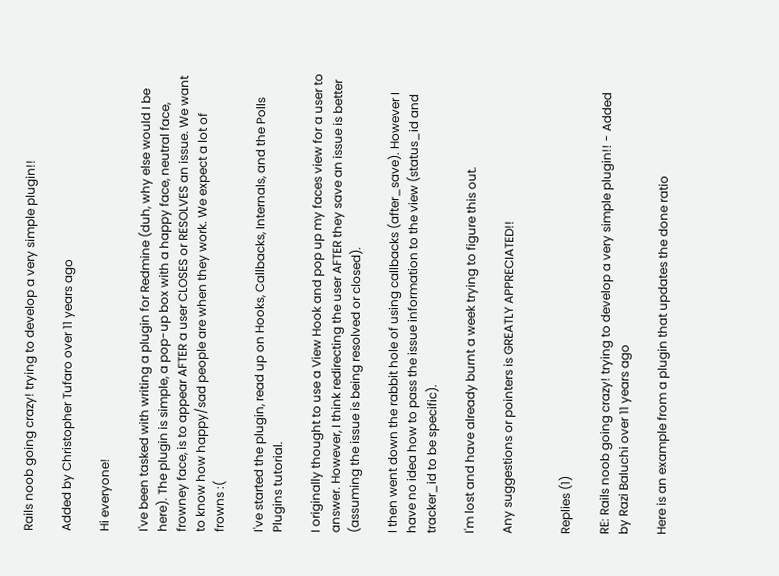Rails noob going crazy! trying to develop a very simple plugin!!

Added by Christopher Tufaro over 11 years ago

Hi everyone!

I've been tasked with writing a plugin for Redmine (duh, why else would I be here). The plugin is simple, a pop-up box with a happy face, neutral face, frowney face, is to appear AFTER a user CLOSES or RESOLVES an issue. We want to know how happy/sad people are when they work. We expect a lot of frowns :(

I've started the plugin, read up on Hooks, Callbacks, Internals, and the Polls Plugins tutorial.

I originally thought to use a View Hook and pop up my faces view for a user to answer. However, I think redirecting the user AFTER they save an issue is better (assuming the issue is being resolved or closed).

I then went down the rabbit hole of using callbacks (after_save). However I have no idea how to pass the issue information to the view (status_id and tracker_id to be specific).

I'm lost and have already burnt a week trying to figure this out.

Any suggestions or pointers is GREATLY APPRECIATED!!


Replies (1)

RE: Rails noob going crazy! trying to develop a very simple plugin!! - Added by Razi Baluchi over 11 years ago

Here is an example from a plugin that updates the done ratio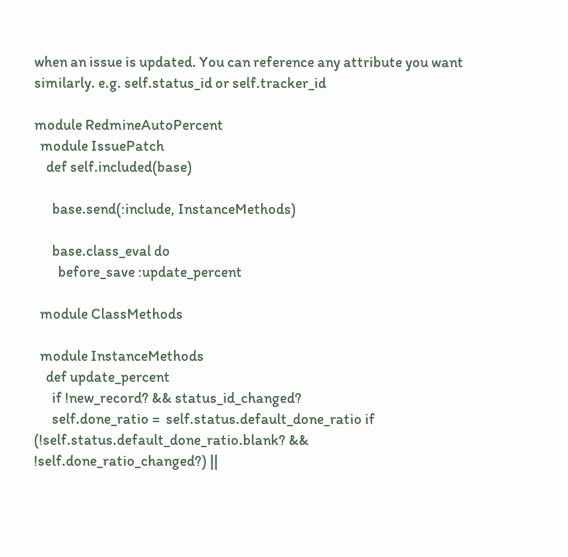when an issue is updated. You can reference any attribute you want similarly. e.g. self.status_id or self.tracker_id

module RedmineAutoPercent
  module IssuePatch
    def self.included(base)

      base.send(:include, InstanceMethods)

      base.class_eval do
        before_save :update_percent

  module ClassMethods

  module InstanceMethods
    def update_percent
      if !new_record? && status_id_changed?
      self.done_ratio =  self.status.default_done_ratio if (!self.status.default_done_ratio.blank? && !self.done_ratio_changed?) ||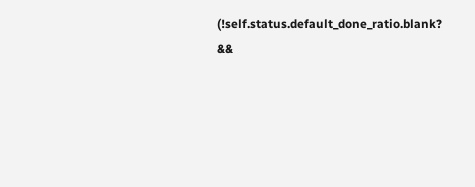(!self.status.default_done_ratio.blank? &&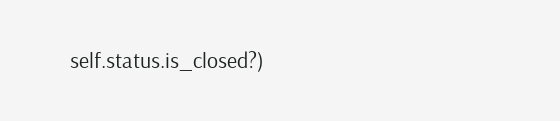self.status.is_closed?)